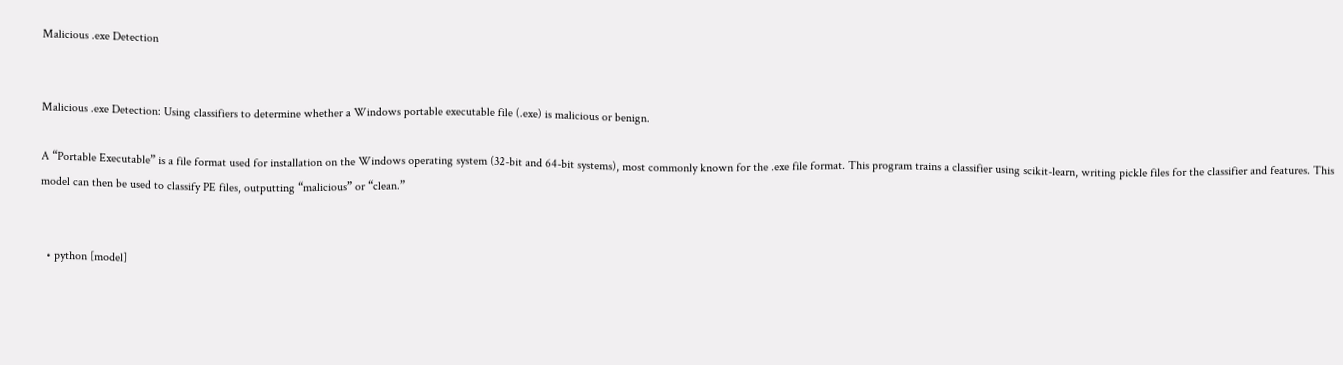Malicious .exe Detection


Malicious .exe Detection: Using classifiers to determine whether a Windows portable executable file (.exe) is malicious or benign.

A “Portable Executable” is a file format used for installation on the Windows operating system (32-bit and 64-bit systems), most commonly known for the .exe file format. This program trains a classifier using scikit-learn, writing pickle files for the classifier and features. This model can then be used to classify PE files, outputting “malicious” or “clean.”


  • python [model]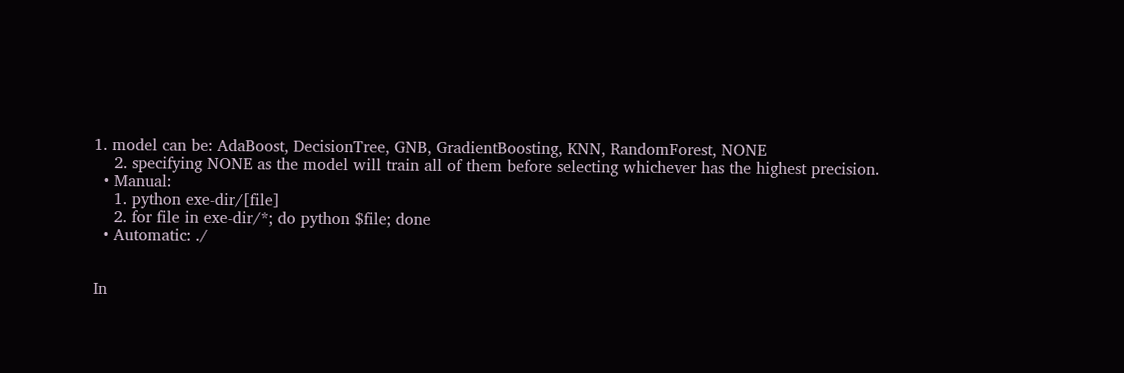1. model can be: AdaBoost, DecisionTree, GNB, GradientBoosting, KNN, RandomForest, NONE
    2. specifying NONE as the model will train all of them before selecting whichever has the highest precision.
  • Manual:
    1. python exe-dir/[file]
    2. for file in exe-dir/*; do python $file; done
  • Automatic: ./


In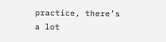practice, there’s a lot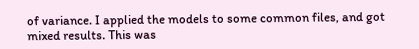of variance. I applied the models to some common files, and got mixed results. This was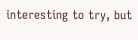interesting to try, but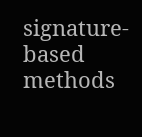signature-based methods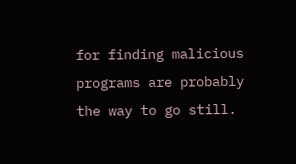for finding malicious programs are probably the way to go still.